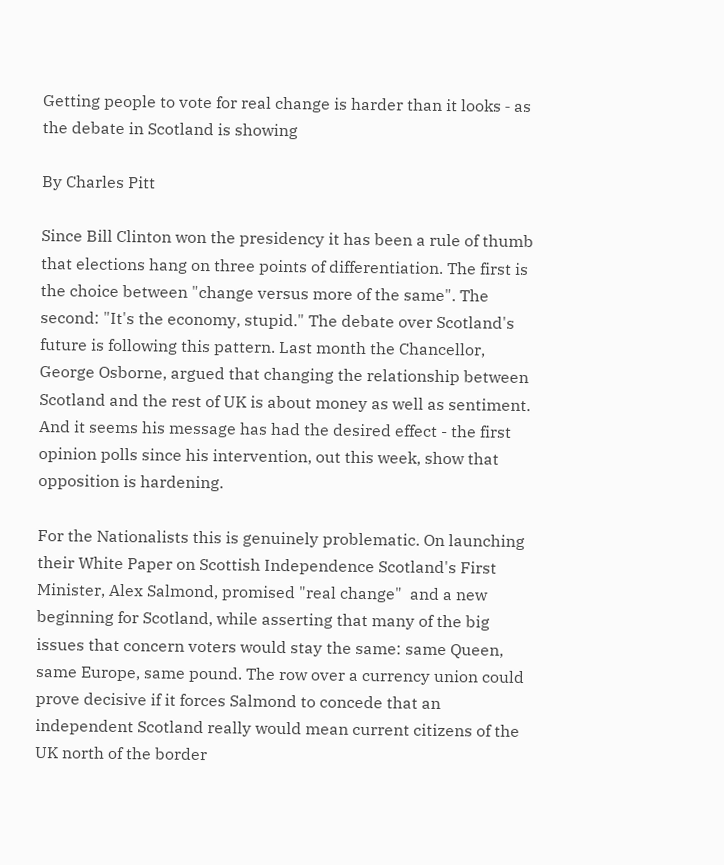Getting people to vote for real change is harder than it looks ‑ as the debate in Scotland is showing

By Charles Pitt

Since Bill Clinton won the presidency it has been a rule of thumb that elections hang on three points of differentiation. The first is the choice between "change versus more of the same". The second: "It's the economy, stupid." The debate over Scotland's future is following this pattern. Last month the Chancellor, George Osborne, argued that changing the relationship between Scotland and the rest of UK is about money as well as sentiment. And it seems his message has had the desired effect - the first opinion polls since his intervention, out this week, show that opposition is hardening.

For the Nationalists this is genuinely problematic. On launching their White Paper on Scottish Independence Scotland's First Minister, Alex Salmond, promised "real change"  and a new beginning for Scotland, while asserting that many of the big issues that concern voters would stay the same: same Queen, same Europe, same pound. The row over a currency union could prove decisive if it forces Salmond to concede that an independent Scotland really would mean current citizens of the UK north of the border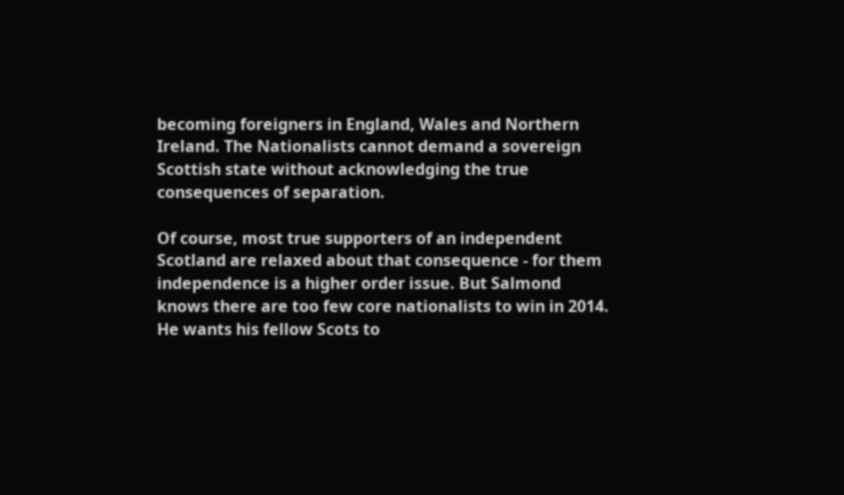becoming foreigners in England, Wales and Northern Ireland. The Nationalists cannot demand a sovereign Scottish state without acknowledging the true consequences of separation.

Of course, most true supporters of an independent Scotland are relaxed about that consequence - for them independence is a higher order issue. But Salmond knows there are too few core nationalists to win in 2014. He wants his fellow Scots to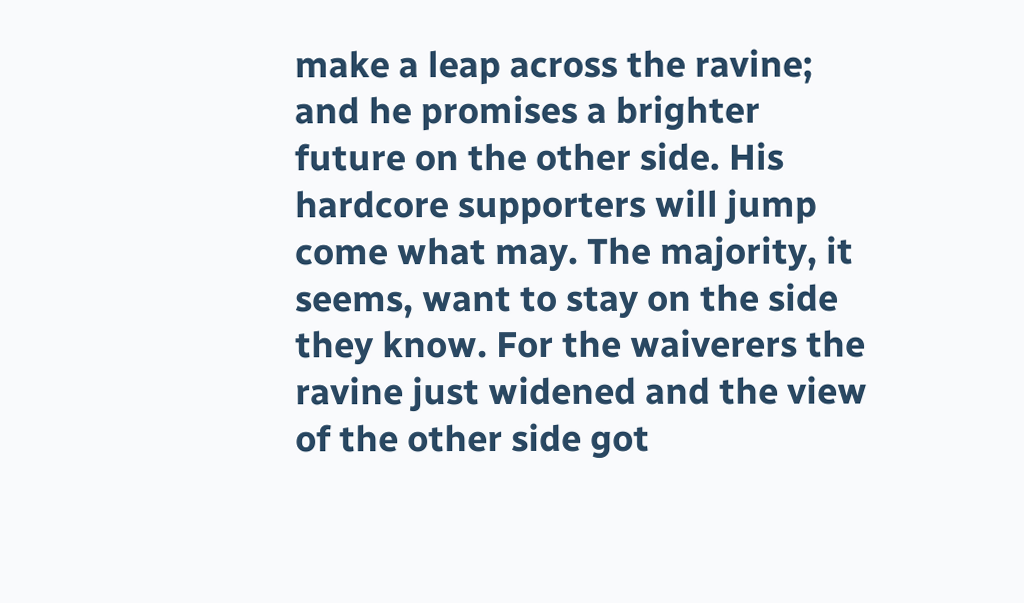make a leap across the ravine; and he promises a brighter future on the other side. His hardcore supporters will jump come what may. The majority, it seems, want to stay on the side they know. For the waiverers the ravine just widened and the view of the other side got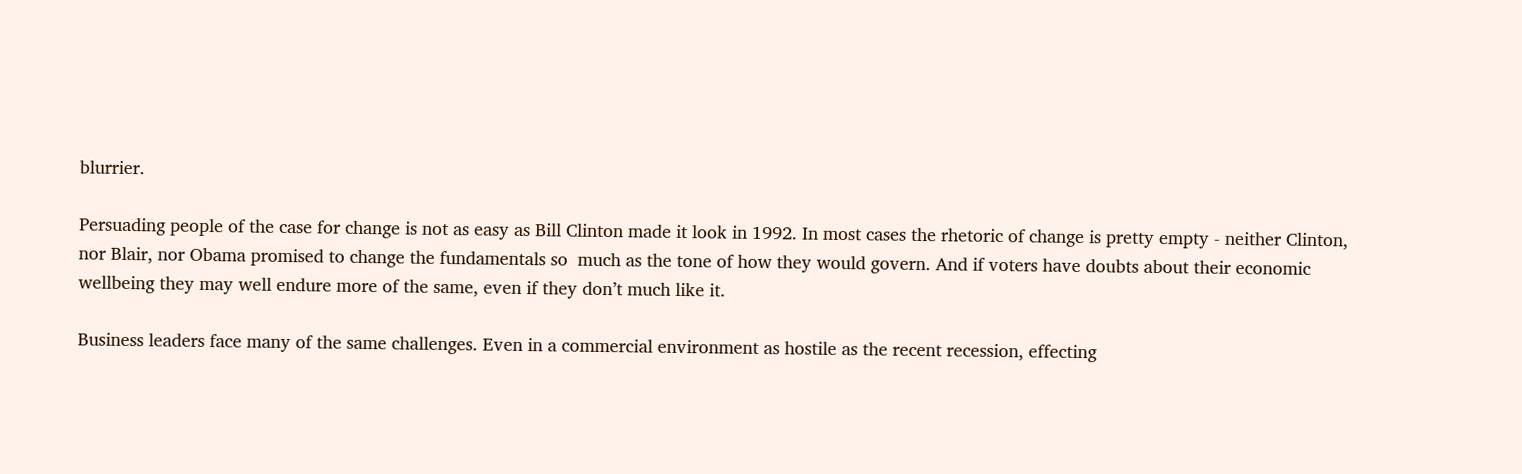blurrier.

Persuading people of the case for change is not as easy as Bill Clinton made it look in 1992. In most cases the rhetoric of change is pretty empty - neither Clinton, nor Blair, nor Obama promised to change the fundamentals so  much as the tone of how they would govern. And if voters have doubts about their economic wellbeing they may well endure more of the same, even if they don’t much like it.

Business leaders face many of the same challenges. Even in a commercial environment as hostile as the recent recession, effecting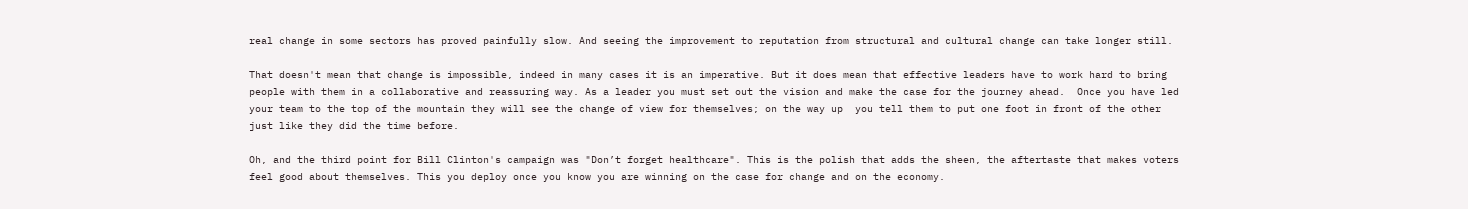real change in some sectors has proved painfully slow. And seeing the improvement to reputation from structural and cultural change can take longer still.

That doesn't mean that change is impossible, indeed in many cases it is an imperative. But it does mean that effective leaders have to work hard to bring people with them in a collaborative and reassuring way. As a leader you must set out the vision and make the case for the journey ahead.  Once you have led your team to the top of the mountain they will see the change of view for themselves; on the way up  you tell them to put one foot in front of the other just like they did the time before.

Oh, and the third point for Bill Clinton's campaign was "Don’t forget healthcare". This is the polish that adds the sheen, the aftertaste that makes voters feel good about themselves. This you deploy once you know you are winning on the case for change and on the economy.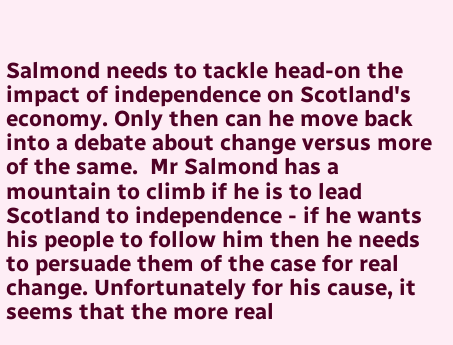Salmond needs to tackle head-on the impact of independence on Scotland's economy. Only then can he move back into a debate about change versus more of the same.  Mr Salmond has a mountain to climb if he is to lead Scotland to independence - if he wants his people to follow him then he needs to persuade them of the case for real change. Unfortunately for his cause, it seems that the more real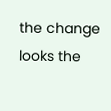the change looks the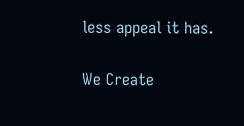less appeal it has.

We Create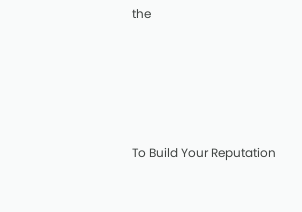the





To Build Your Reputation